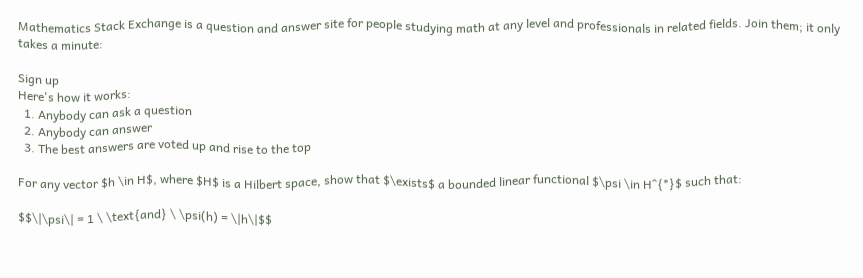Mathematics Stack Exchange is a question and answer site for people studying math at any level and professionals in related fields. Join them; it only takes a minute:

Sign up
Here's how it works:
  1. Anybody can ask a question
  2. Anybody can answer
  3. The best answers are voted up and rise to the top

For any vector $h \in H$, where $H$ is a Hilbert space, show that $\exists$ a bounded linear functional $\psi \in H^{*}$ such that:

$$\|\psi\| = 1 \ \text{and} \ \psi(h) = \|h\|$$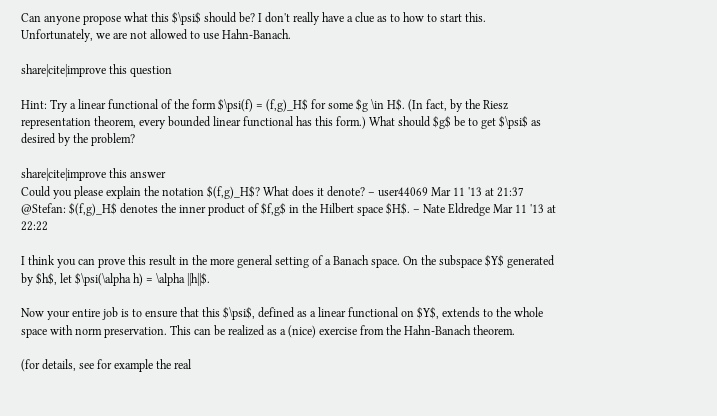Can anyone propose what this $\psi$ should be? I don't really have a clue as to how to start this. Unfortunately, we are not allowed to use Hahn-Banach.

share|cite|improve this question

Hint: Try a linear functional of the form $\psi(f) = (f,g)_H$ for some $g \in H$. (In fact, by the Riesz representation theorem, every bounded linear functional has this form.) What should $g$ be to get $\psi$ as desired by the problem?

share|cite|improve this answer
Could you please explain the notation $(f,g)_H$? What does it denote? – user44069 Mar 11 '13 at 21:37
@Stefan: $(f,g)_H$ denotes the inner product of $f,g$ in the Hilbert space $H$. – Nate Eldredge Mar 11 '13 at 22:22

I think you can prove this result in the more general setting of a Banach space. On the subspace $Y$ generated by $h$, let $\psi(\alpha h) = \alpha ||h||$.

Now your entire job is to ensure that this $\psi$, defined as a linear functional on $Y$, extends to the whole space with norm preservation. This can be realized as a (nice) exercise from the Hahn-Banach theorem.

(for details, see for example the real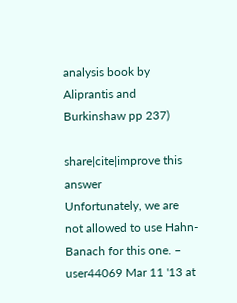analysis book by Aliprantis and Burkinshaw pp 237)

share|cite|improve this answer
Unfortunately, we are not allowed to use Hahn-Banach for this one. – user44069 Mar 11 '13 at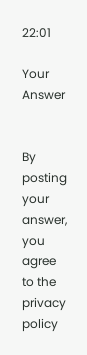22:01

Your Answer


By posting your answer, you agree to the privacy policy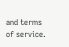and terms of service.